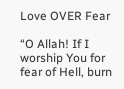Love OVER Fear

“O Allah! If I worship You for fear of Hell, burn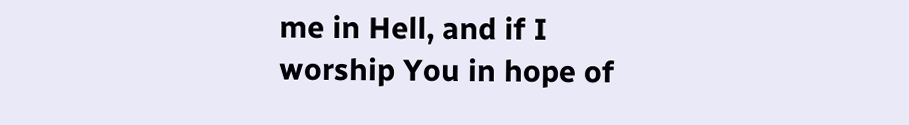me in Hell, and if I worship You in hope of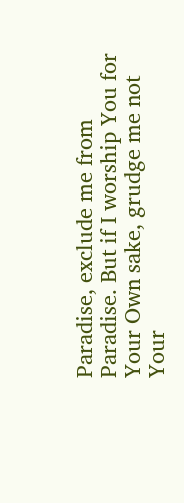Paradise, exclude me from Paradise. But if I worship You for Your Own sake, grudge me not Your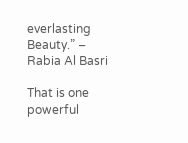everlasting Beauty.” – Rabia Al Basri

That is one powerful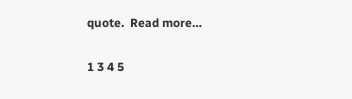quote.  Read more…

1 3 4 5